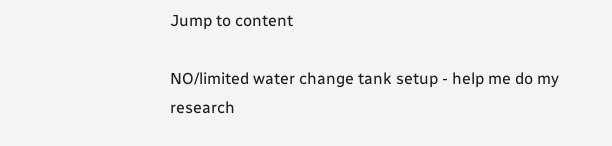Jump to content

NO/limited water change tank setup - help me do my research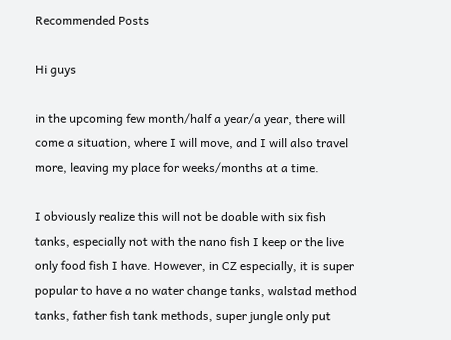Recommended Posts

Hi guys

in the upcoming few month/half a year/a year, there will come a situation, where I will move, and I will also travel more, leaving my place for weeks/months at a time.

I obviously realize this will not be doable with six fish tanks, especially not with the nano fish I keep or the live only food fish I have. However, in CZ especially, it is super popular to have a no water change tanks, walstad method tanks, father fish tank methods, super jungle only put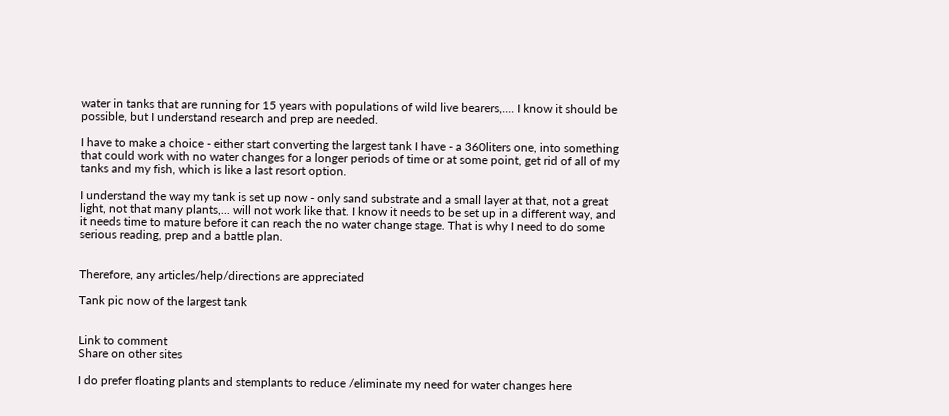water in tanks that are running for 15 years with populations of wild live bearers,.... I know it should be possible, but I understand research and prep are needed.

I have to make a choice - either start converting the largest tank I have - a 360liters one, into something that could work with no water changes for a longer periods of time or at some point, get rid of all of my tanks and my fish, which is like a last resort option.

I understand the way my tank is set up now - only sand substrate and a small layer at that, not a great light, not that many plants,... will not work like that. I know it needs to be set up in a different way, and it needs time to mature before it can reach the no water change stage. That is why I need to do some serious reading, prep and a battle plan.


Therefore, any articles/help/directions are appreciated

Tank pic now of the largest tank


Link to comment
Share on other sites

I do prefer floating plants and stemplants to reduce /eliminate my need for water changes here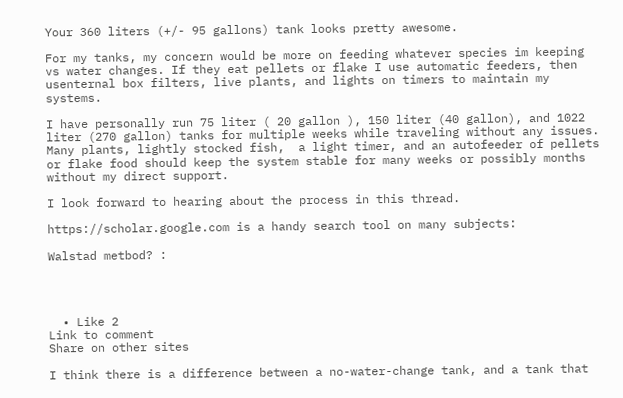Your 360 liters (+/- 95 gallons) tank looks pretty awesome.

For my tanks, my concern would be more on feeding whatever species im keeping vs water changes. If they eat pellets or flake I use automatic feeders, then usenternal box filters, live plants, and lights on timers to maintain my systems.

I have personally run 75 liter ( 20 gallon ), 150 liter (40 gallon), and 1022 liter (270 gallon) tanks for multiple weeks while traveling without any issues. Many plants, lightly stocked fish,  a light timer, and an autofeeder of pellets or flake food should keep the system stable for many weeks or possibly months without my direct support.

I look forward to hearing about the process in this thread.

https://scholar.google.com is a handy search tool on many subjects:

Walstad metbod? :




  • Like 2
Link to comment
Share on other sites

I think there is a difference between a no-water-change tank, and a tank that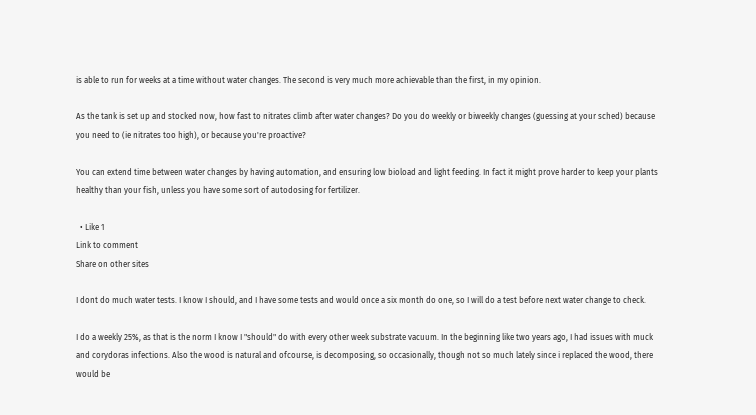is able to run for weeks at a time without water changes. The second is very much more achievable than the first, in my opinion.

As the tank is set up and stocked now, how fast to nitrates climb after water changes? Do you do weekly or biweekly changes (guessing at your sched) because you need to (ie nitrates too high), or because you're proactive?

You can extend time between water changes by having automation, and ensuring low bioload and light feeding. In fact it might prove harder to keep your plants healthy than your fish, unless you have some sort of autodosing for fertilizer.

  • Like 1
Link to comment
Share on other sites

I dont do much water tests. I know I should, and I have some tests and would once a six month do one, so I will do a test before next water change to check.

I do a weekly 25%, as that is the norm I know I "should" do with every other week substrate vacuum. In the beginning like two years ago, I had issues with muck and corydoras infections. Also the wood is natural and ofcourse, is decomposing, so occasionally, though not so much lately since i replaced the wood, there would be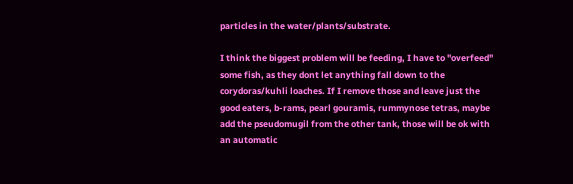particles in the water/plants/substrate.

I think the biggest problem will be feeding, I have to "overfeed" some fish, as they dont let anything fall down to the corydoras/kuhli loaches. If I remove those and leave just the good eaters, b-rams, pearl gouramis, rummynose tetras, maybe add the pseudomugil from the other tank, those will be ok with an automatic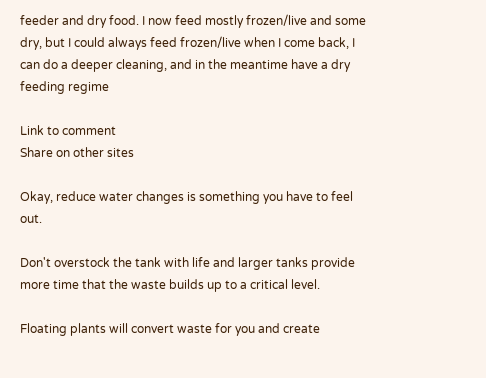feeder and dry food. I now feed mostly frozen/live and some dry, but I could always feed frozen/live when I come back, I can do a deeper cleaning, and in the meantime have a dry feeding regime

Link to comment
Share on other sites

Okay, reduce water changes is something you have to feel out.

Don't overstock the tank with life and larger tanks provide more time that the waste builds up to a critical level.

Floating plants will convert waste for you and create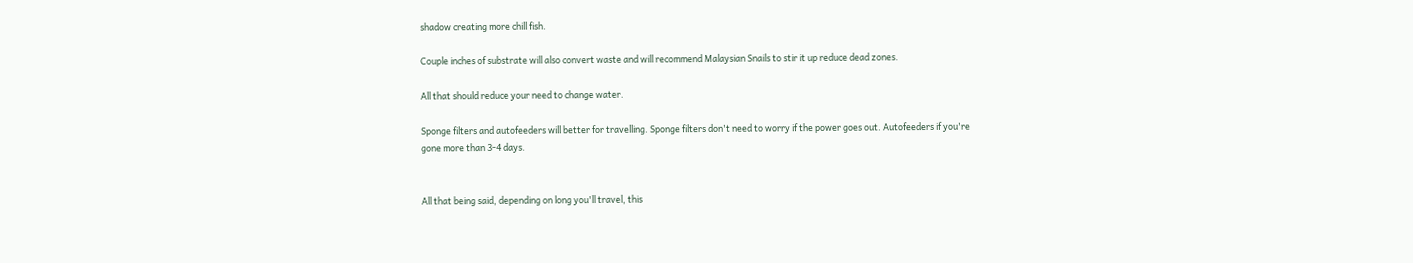shadow creating more chill fish.

Couple inches of substrate will also convert waste and will recommend Malaysian Snails to stir it up reduce dead zones.

All that should reduce your need to change water.

Sponge filters and autofeeders will better for travelling. Sponge filters don't need to worry if the power goes out. Autofeeders if you're gone more than 3-4 days.


All that being said, depending on long you'll travel, this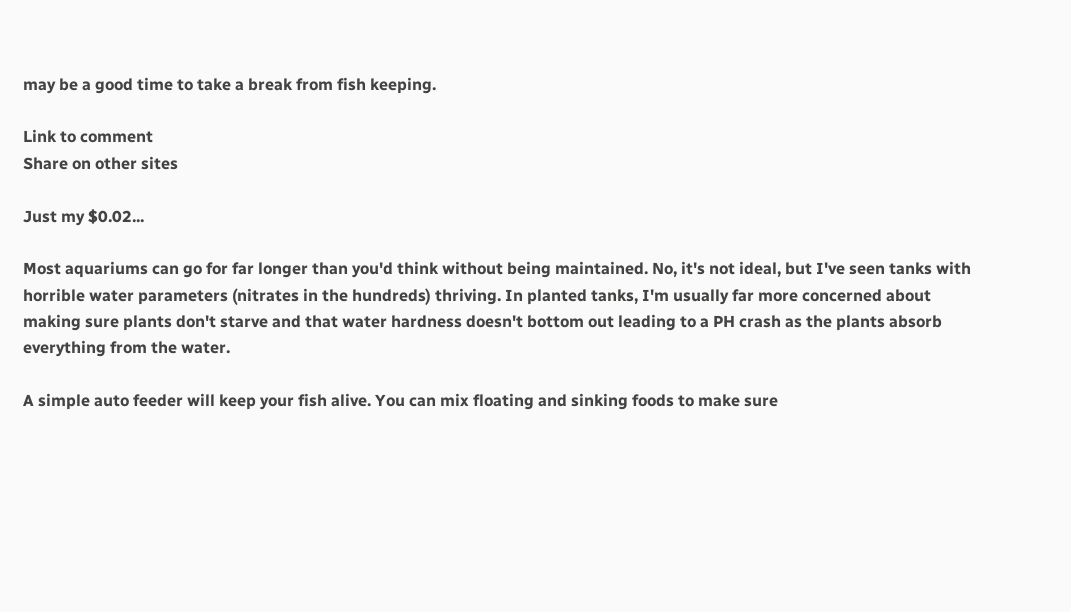may be a good time to take a break from fish keeping.

Link to comment
Share on other sites

Just my $0.02...

Most aquariums can go for far longer than you'd think without being maintained. No, it's not ideal, but I've seen tanks with horrible water parameters (nitrates in the hundreds) thriving. In planted tanks, I'm usually far more concerned about making sure plants don't starve and that water hardness doesn't bottom out leading to a PH crash as the plants absorb everything from the water.

A simple auto feeder will keep your fish alive. You can mix floating and sinking foods to make sure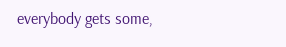everybody gets some,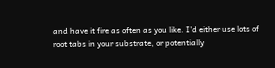and have it fire as often as you like. I'd either use lots of root tabs in your substrate, or potentially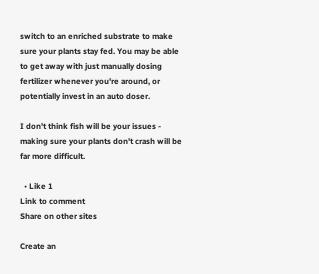switch to an enriched substrate to make sure your plants stay fed. You may be able to get away with just manually dosing fertilizer whenever you're around, or potentially invest in an auto doser.

I don't think fish will be your issues - making sure your plants don't crash will be far more difficult.

  • Like 1
Link to comment
Share on other sites

Create an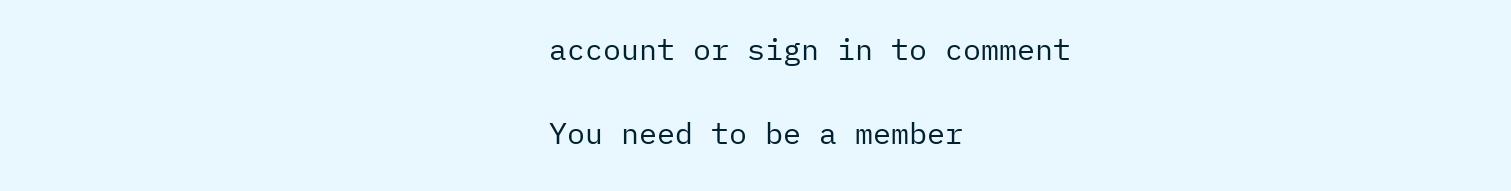account or sign in to comment

You need to be a member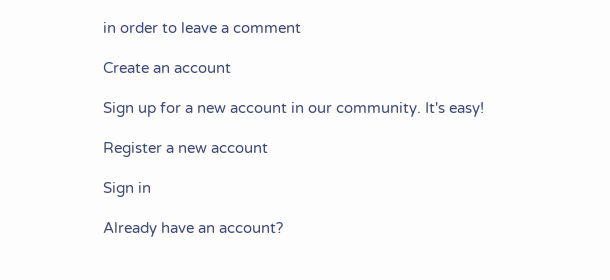in order to leave a comment

Create an account

Sign up for a new account in our community. It's easy!

Register a new account

Sign in

Already have an account?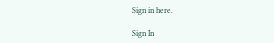Sign in here.

Sign In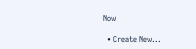Now

  • Create New...